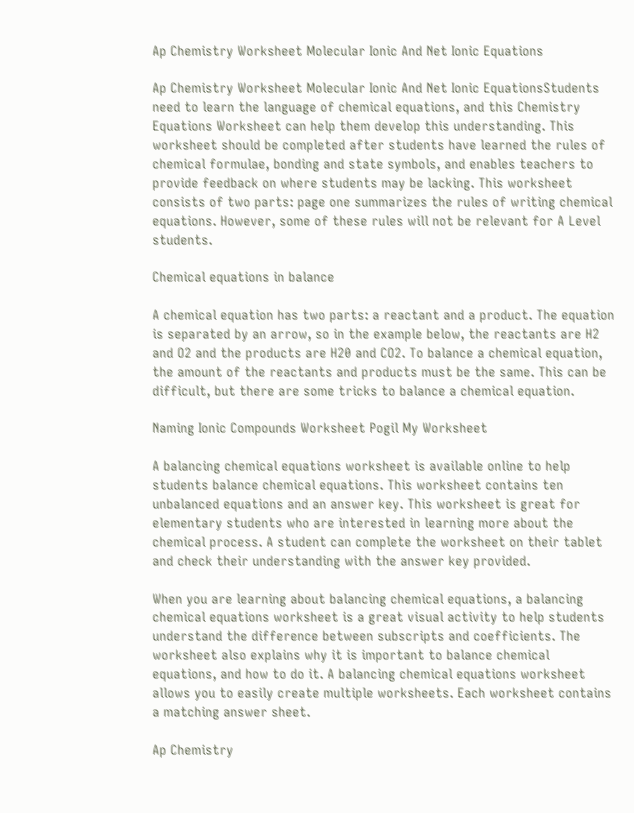Ap Chemistry Worksheet Molecular Ionic And Net Ionic Equations

Ap Chemistry Worksheet Molecular Ionic And Net Ionic EquationsStudents need to learn the language of chemical equations, and this Chemistry Equations Worksheet can help them develop this understanding. This worksheet should be completed after students have learned the rules of chemical formulae, bonding and state symbols, and enables teachers to provide feedback on where students may be lacking. This worksheet consists of two parts: page one summarizes the rules of writing chemical equations. However, some of these rules will not be relevant for A Level students.

Chemical equations in balance

A chemical equation has two parts: a reactant and a product. The equation is separated by an arrow, so in the example below, the reactants are H2 and O2 and the products are H20 and CO2. To balance a chemical equation, the amount of the reactants and products must be the same. This can be difficult, but there are some tricks to balance a chemical equation.

Naming Ionic Compounds Worksheet Pogil My Worksheet

A balancing chemical equations worksheet is available online to help students balance chemical equations. This worksheet contains ten unbalanced equations and an answer key. This worksheet is great for elementary students who are interested in learning more about the chemical process. A student can complete the worksheet on their tablet and check their understanding with the answer key provided.

When you are learning about balancing chemical equations, a balancing chemical equations worksheet is a great visual activity to help students understand the difference between subscripts and coefficients. The worksheet also explains why it is important to balance chemical equations, and how to do it. A balancing chemical equations worksheet allows you to easily create multiple worksheets. Each worksheet contains a matching answer sheet.

Ap Chemistry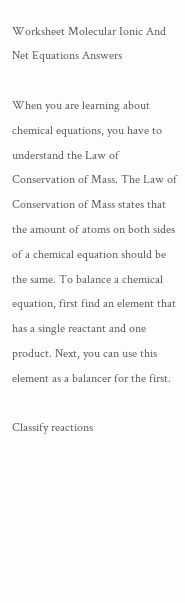Worksheet Molecular Ionic And Net Equations Answers

When you are learning about chemical equations, you have to understand the Law of Conservation of Mass. The Law of Conservation of Mass states that the amount of atoms on both sides of a chemical equation should be the same. To balance a chemical equation, first find an element that has a single reactant and one product. Next, you can use this element as a balancer for the first.

Classify reactions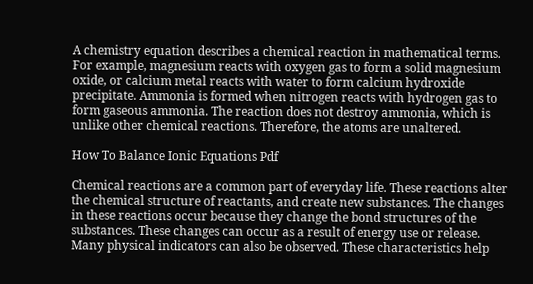A chemistry equation describes a chemical reaction in mathematical terms. For example, magnesium reacts with oxygen gas to form a solid magnesium oxide, or calcium metal reacts with water to form calcium hydroxide precipitate. Ammonia is formed when nitrogen reacts with hydrogen gas to form gaseous ammonia. The reaction does not destroy ammonia, which is unlike other chemical reactions. Therefore, the atoms are unaltered.

How To Balance Ionic Equations Pdf

Chemical reactions are a common part of everyday life. These reactions alter the chemical structure of reactants, and create new substances. The changes in these reactions occur because they change the bond structures of the substances. These changes can occur as a result of energy use or release. Many physical indicators can also be observed. These characteristics help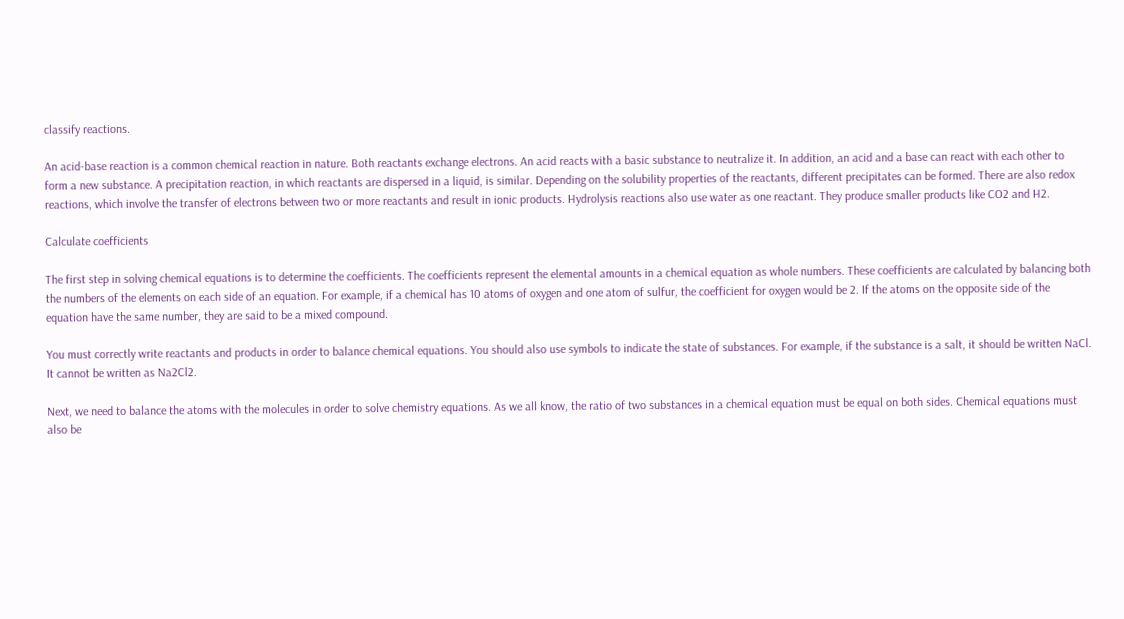classify reactions.

An acid-base reaction is a common chemical reaction in nature. Both reactants exchange electrons. An acid reacts with a basic substance to neutralize it. In addition, an acid and a base can react with each other to form a new substance. A precipitation reaction, in which reactants are dispersed in a liquid, is similar. Depending on the solubility properties of the reactants, different precipitates can be formed. There are also redox reactions, which involve the transfer of electrons between two or more reactants and result in ionic products. Hydrolysis reactions also use water as one reactant. They produce smaller products like CO2 and H2.

Calculate coefficients

The first step in solving chemical equations is to determine the coefficients. The coefficients represent the elemental amounts in a chemical equation as whole numbers. These coefficients are calculated by balancing both the numbers of the elements on each side of an equation. For example, if a chemical has 10 atoms of oxygen and one atom of sulfur, the coefficient for oxygen would be 2. If the atoms on the opposite side of the equation have the same number, they are said to be a mixed compound.

You must correctly write reactants and products in order to balance chemical equations. You should also use symbols to indicate the state of substances. For example, if the substance is a salt, it should be written NaCl. It cannot be written as Na2Cl2.

Next, we need to balance the atoms with the molecules in order to solve chemistry equations. As we all know, the ratio of two substances in a chemical equation must be equal on both sides. Chemical equations must also be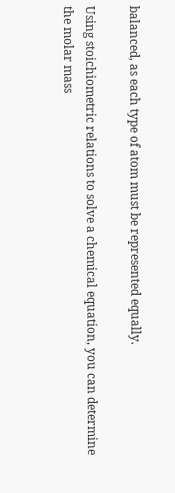balanced, as each type of atom must be represented equally.

Using stoichiometric relations to solve a chemical equation, you can determine the molar mass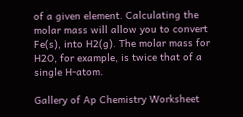of a given element. Calculating the molar mass will allow you to convert Fe(s), into H2(g). The molar mass for H2O, for example, is twice that of a single H-atom.

Gallery of Ap Chemistry Worksheet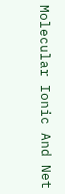Molecular Ionic And Net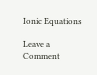Ionic Equations

Leave a Comment